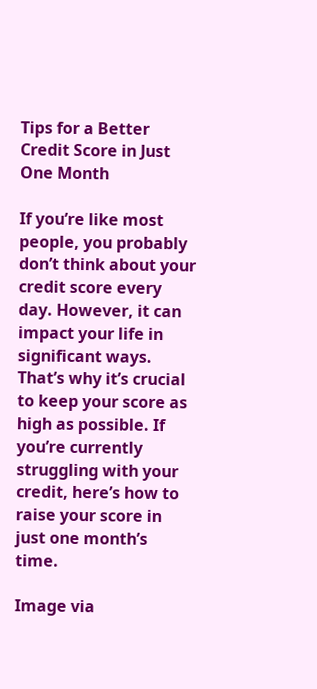Tips for a Better Credit Score in Just One Month

If you’re like most people, you probably don’t think about your credit score every day. However, it can impact your life in significant ways. That’s why it’s crucial to keep your score as high as possible. If you’re currently struggling with your credit, here’s how to raise your score in just one month’s time.

Image via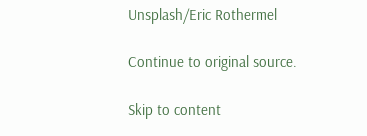Unsplash/Eric Rothermel

Continue to original source.

Skip to content